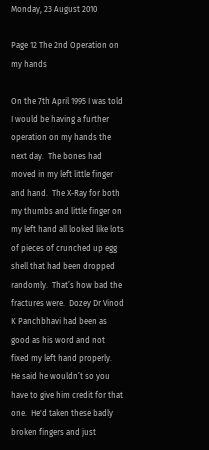Monday, 23 August 2010

Page 12 The 2nd Operation on my hands

On the 7th April 1995 I was told I would be having a further operation on my hands the next day.  The bones had moved in my left little finger and hand.  The X-Ray for both my thumbs and little finger on my left hand all looked like lots of pieces of crunched up egg shell that had been dropped randomly.  That’s how bad the fractures were.  Dozey Dr Vinod K Panchbhavi had been as good as his word and not fixed my left hand properly.  He said he wouldn’t so you have to give him credit for that one.  He'd taken these badly broken fingers and just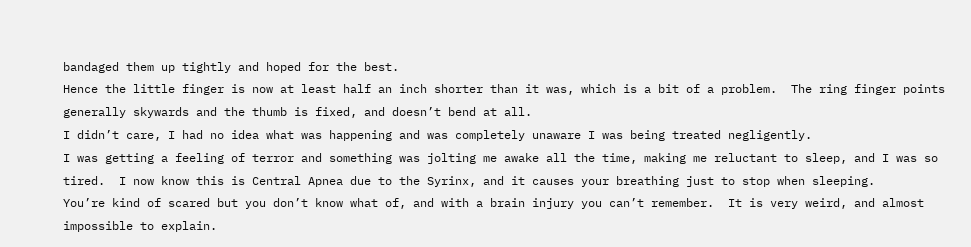bandaged them up tightly and hoped for the best.
Hence the little finger is now at least half an inch shorter than it was, which is a bit of a problem.  The ring finger points generally skywards and the thumb is fixed, and doesn’t bend at all.
I didn’t care, I had no idea what was happening and was completely unaware I was being treated negligently.
I was getting a feeling of terror and something was jolting me awake all the time, making me reluctant to sleep, and I was so tired.  I now know this is Central Apnea due to the Syrinx, and it causes your breathing just to stop when sleeping.
You’re kind of scared but you don’t know what of, and with a brain injury you can’t remember.  It is very weird, and almost impossible to explain.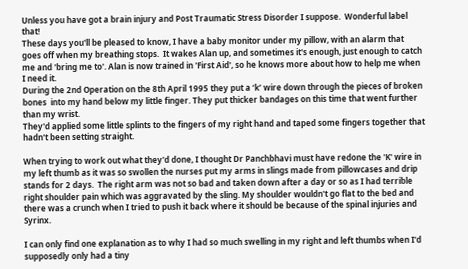Unless you have got a brain injury and Post Traumatic Stress Disorder I suppose.  Wonderful label that!
These days you'll be pleased to know, I have a baby monitor under my pillow, with an alarm that goes off when my breathing stops.  It wakes Alan up, and sometimes it's enough, just enough to catch me and 'bring me to'. Alan is now trained in 'First Aid', so he knows more about how to help me when I need it.
During the 2nd Operation on the 8th April 1995 they put a ‘k’ wire down through the pieces of broken bones  into my hand below my little finger. They put thicker bandages on this time that went further than my wrist.
They'd applied some little splints to the fingers of my right hand and taped some fingers together that hadn't been setting straight.

When trying to work out what they'd done, I thought Dr Panchbhavi must have redone the 'K' wire in my left thumb as it was so swollen the nurses put my arms in slings made from pillowcases and drip stands for 2 days.  The right arm was not so bad and taken down after a day or so as I had terrible right shoulder pain which was aggravated by the sling. My shoulder wouldn't go flat to the bed and there was a crunch when I tried to push it back where it should be because of the spinal injuries and Syrinx.

I can only find one explanation as to why I had so much swelling in my right and left thumbs when I'd supposedly only had a tiny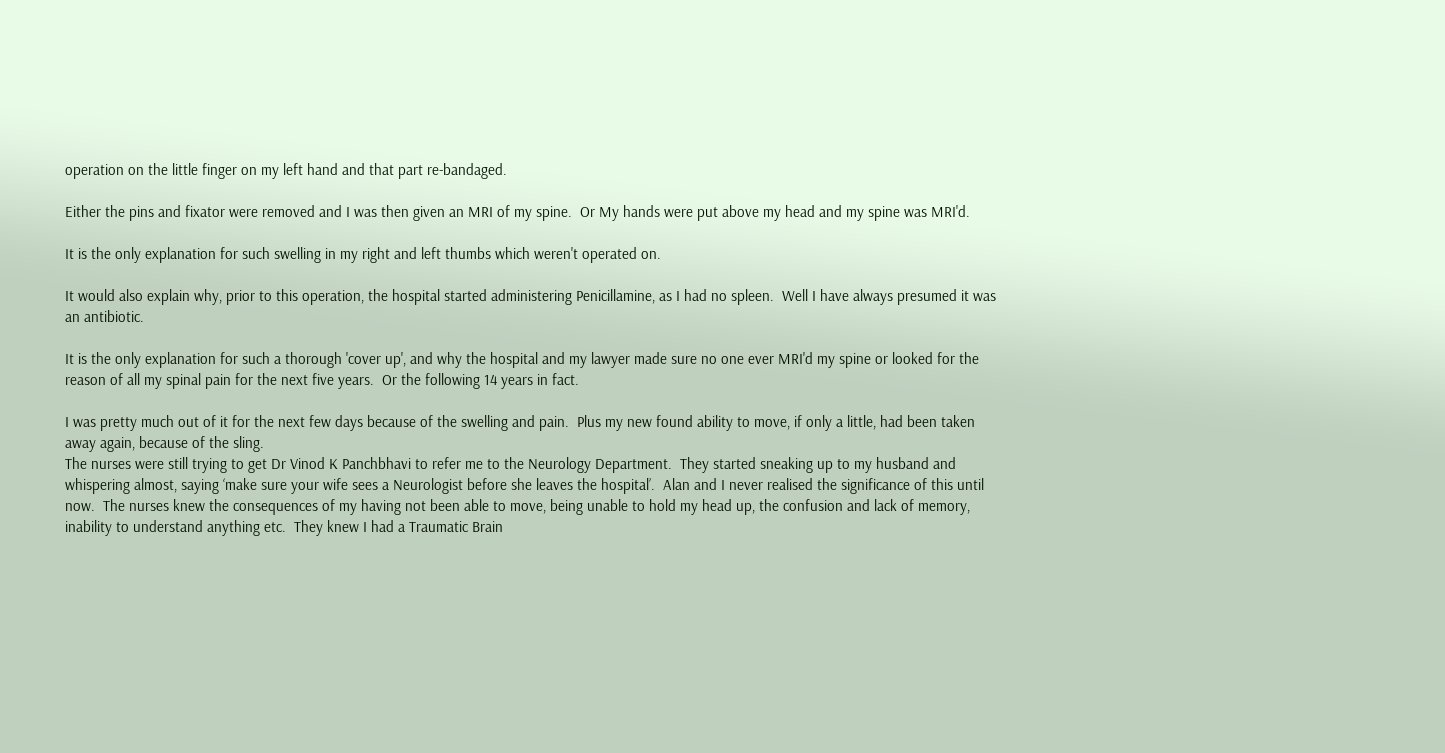operation on the little finger on my left hand and that part re-bandaged.

Either the pins and fixator were removed and I was then given an MRI of my spine.  Or My hands were put above my head and my spine was MRI'd.

It is the only explanation for such swelling in my right and left thumbs which weren't operated on.

It would also explain why, prior to this operation, the hospital started administering Penicillamine, as I had no spleen.  Well I have always presumed it was an antibiotic.

It is the only explanation for such a thorough 'cover up', and why the hospital and my lawyer made sure no one ever MRI'd my spine or looked for the reason of all my spinal pain for the next five years.  Or the following 14 years in fact.

I was pretty much out of it for the next few days because of the swelling and pain.  Plus my new found ability to move, if only a little, had been taken away again, because of the sling.
The nurses were still trying to get Dr Vinod K Panchbhavi to refer me to the Neurology Department.  They started sneaking up to my husband and whispering almost, saying ‘make sure your wife sees a Neurologist before she leaves the hospital’.  Alan and I never realised the significance of this until now.  The nurses knew the consequences of my having not been able to move, being unable to hold my head up, the confusion and lack of memory, inability to understand anything etc.  They knew I had a Traumatic Brain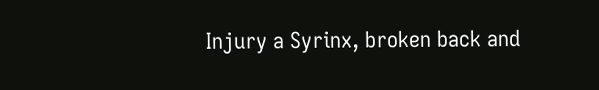Injury a Syrinx, broken back and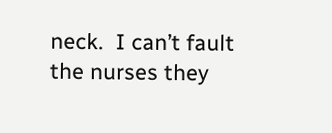neck.  I can’t fault the nurses they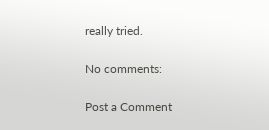really tried.

No comments:

Post a Comment